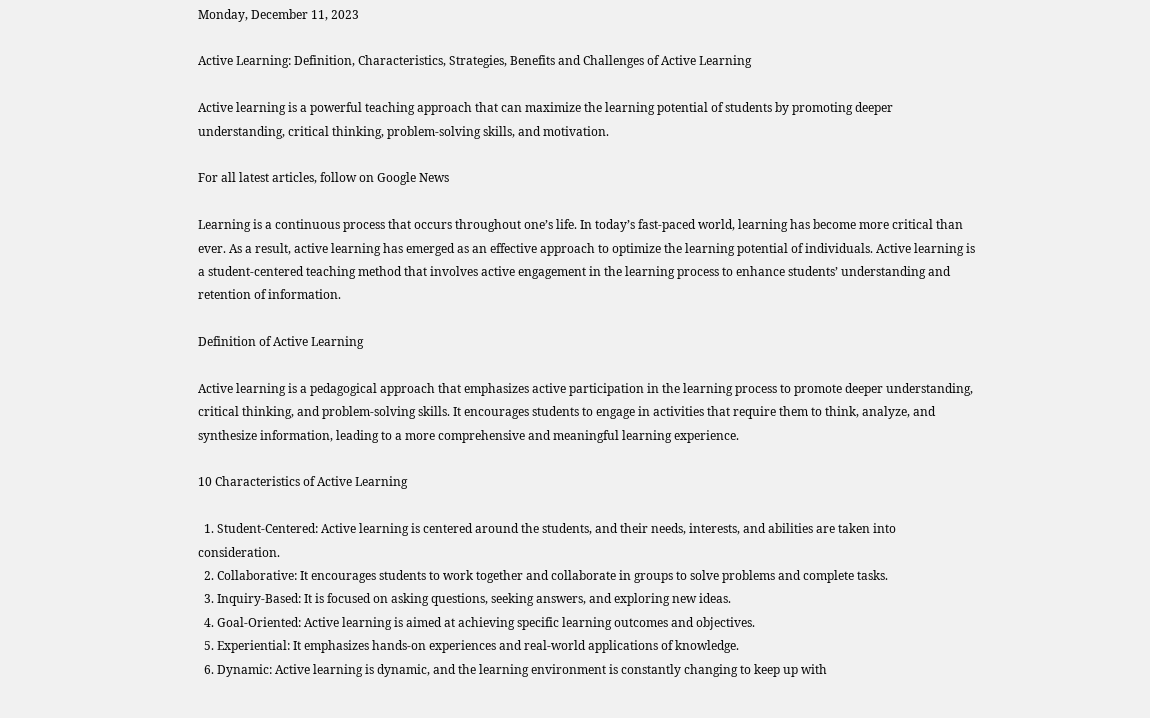Monday, December 11, 2023

Active Learning: Definition, Characteristics, Strategies, Benefits and Challenges of Active Learning

Active learning is a powerful teaching approach that can maximize the learning potential of students by promoting deeper understanding, critical thinking, problem-solving skills, and motivation.

For all latest articles, follow on Google News

Learning is a continuous process that occurs throughout one’s life. In today’s fast-paced world, learning has become more critical than ever. As a result, active learning has emerged as an effective approach to optimize the learning potential of individuals. Active learning is a student-centered teaching method that involves active engagement in the learning process to enhance students’ understanding and retention of information.

Definition of Active Learning

Active learning is a pedagogical approach that emphasizes active participation in the learning process to promote deeper understanding, critical thinking, and problem-solving skills. It encourages students to engage in activities that require them to think, analyze, and synthesize information, leading to a more comprehensive and meaningful learning experience.

10 Characteristics of Active Learning

  1. Student-Centered: Active learning is centered around the students, and their needs, interests, and abilities are taken into consideration.
  2. Collaborative: It encourages students to work together and collaborate in groups to solve problems and complete tasks.
  3. Inquiry-Based: It is focused on asking questions, seeking answers, and exploring new ideas.
  4. Goal-Oriented: Active learning is aimed at achieving specific learning outcomes and objectives.
  5. Experiential: It emphasizes hands-on experiences and real-world applications of knowledge.
  6. Dynamic: Active learning is dynamic, and the learning environment is constantly changing to keep up with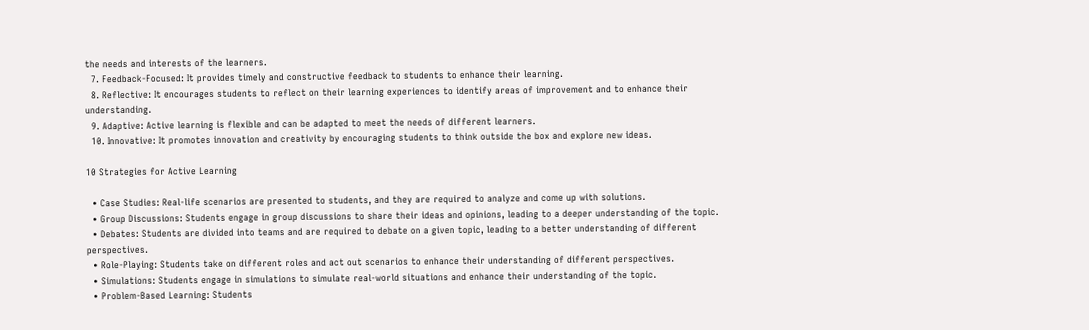the needs and interests of the learners.
  7. Feedback-Focused: It provides timely and constructive feedback to students to enhance their learning.
  8. Reflective: It encourages students to reflect on their learning experiences to identify areas of improvement and to enhance their understanding.
  9. Adaptive: Active learning is flexible and can be adapted to meet the needs of different learners.
  10. Innovative: It promotes innovation and creativity by encouraging students to think outside the box and explore new ideas.

10 Strategies for Active Learning

  • Case Studies: Real-life scenarios are presented to students, and they are required to analyze and come up with solutions.
  • Group Discussions: Students engage in group discussions to share their ideas and opinions, leading to a deeper understanding of the topic.
  • Debates: Students are divided into teams and are required to debate on a given topic, leading to a better understanding of different perspectives.
  • Role-Playing: Students take on different roles and act out scenarios to enhance their understanding of different perspectives.
  • Simulations: Students engage in simulations to simulate real-world situations and enhance their understanding of the topic.
  • Problem-Based Learning: Students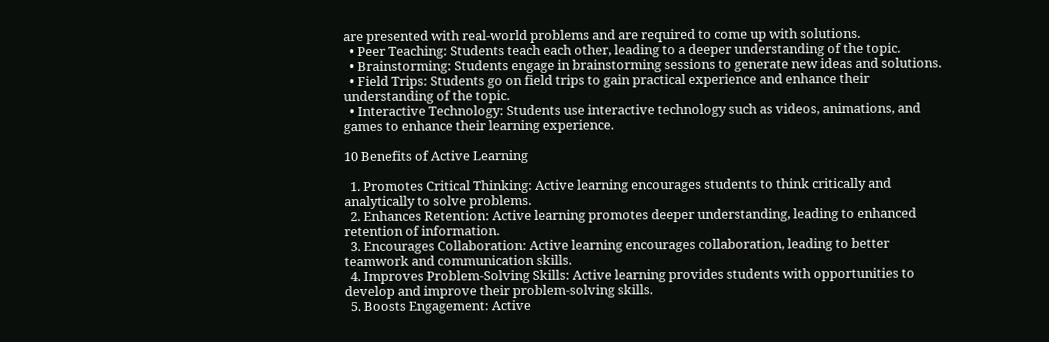are presented with real-world problems and are required to come up with solutions.
  • Peer Teaching: Students teach each other, leading to a deeper understanding of the topic.
  • Brainstorming: Students engage in brainstorming sessions to generate new ideas and solutions.
  • Field Trips: Students go on field trips to gain practical experience and enhance their understanding of the topic.
  • Interactive Technology: Students use interactive technology such as videos, animations, and games to enhance their learning experience.

10 Benefits of Active Learning

  1. Promotes Critical Thinking: Active learning encourages students to think critically and analytically to solve problems.
  2. Enhances Retention: Active learning promotes deeper understanding, leading to enhanced retention of information.
  3. Encourages Collaboration: Active learning encourages collaboration, leading to better teamwork and communication skills.
  4. Improves Problem-Solving Skills: Active learning provides students with opportunities to develop and improve their problem-solving skills.
  5. Boosts Engagement: Active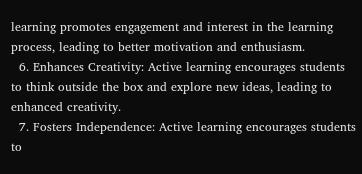learning promotes engagement and interest in the learning process, leading to better motivation and enthusiasm.
  6. Enhances Creativity: Active learning encourages students to think outside the box and explore new ideas, leading to enhanced creativity.
  7. Fosters Independence: Active learning encourages students to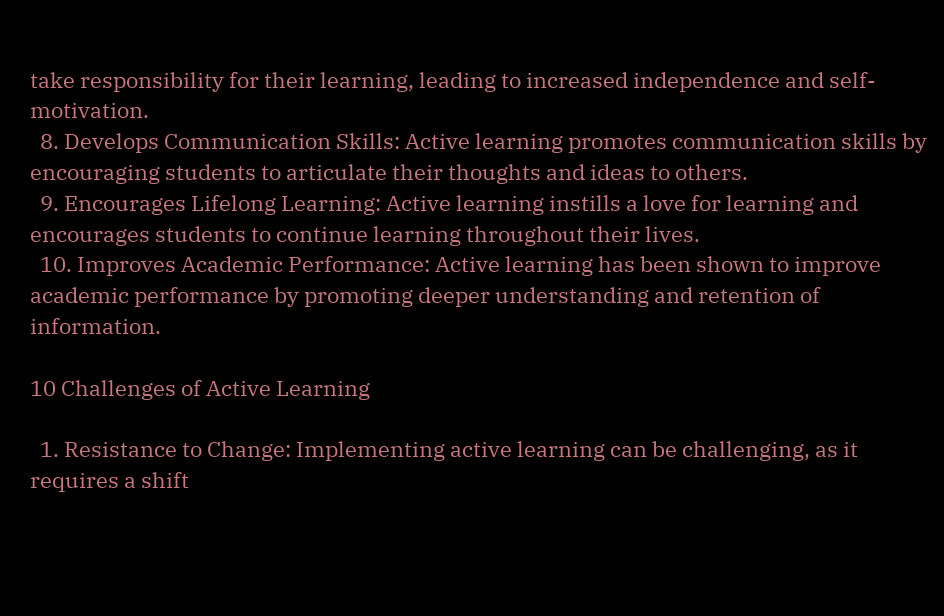take responsibility for their learning, leading to increased independence and self-motivation.
  8. Develops Communication Skills: Active learning promotes communication skills by encouraging students to articulate their thoughts and ideas to others.
  9. Encourages Lifelong Learning: Active learning instills a love for learning and encourages students to continue learning throughout their lives.
  10. Improves Academic Performance: Active learning has been shown to improve academic performance by promoting deeper understanding and retention of information.

10 Challenges of Active Learning

  1. Resistance to Change: Implementing active learning can be challenging, as it requires a shift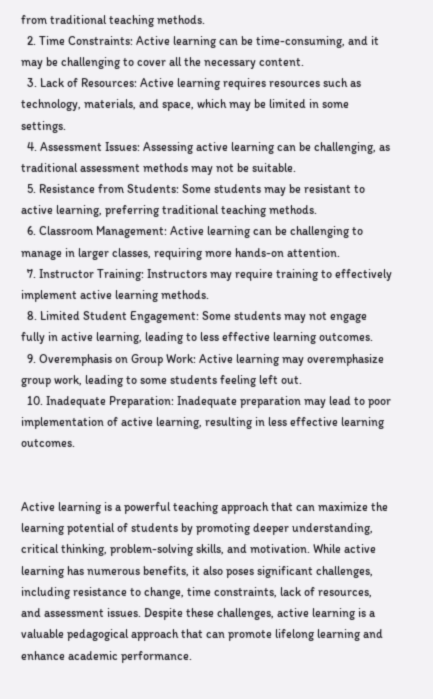from traditional teaching methods.
  2. Time Constraints: Active learning can be time-consuming, and it may be challenging to cover all the necessary content.
  3. Lack of Resources: Active learning requires resources such as technology, materials, and space, which may be limited in some settings.
  4. Assessment Issues: Assessing active learning can be challenging, as traditional assessment methods may not be suitable.
  5. Resistance from Students: Some students may be resistant to active learning, preferring traditional teaching methods.
  6. Classroom Management: Active learning can be challenging to manage in larger classes, requiring more hands-on attention.
  7. Instructor Training: Instructors may require training to effectively implement active learning methods.
  8. Limited Student Engagement: Some students may not engage fully in active learning, leading to less effective learning outcomes.
  9. Overemphasis on Group Work: Active learning may overemphasize group work, leading to some students feeling left out.
  10. Inadequate Preparation: Inadequate preparation may lead to poor implementation of active learning, resulting in less effective learning outcomes.


Active learning is a powerful teaching approach that can maximize the learning potential of students by promoting deeper understanding, critical thinking, problem-solving skills, and motivation. While active learning has numerous benefits, it also poses significant challenges, including resistance to change, time constraints, lack of resources, and assessment issues. Despite these challenges, active learning is a valuable pedagogical approach that can promote lifelong learning and enhance academic performance.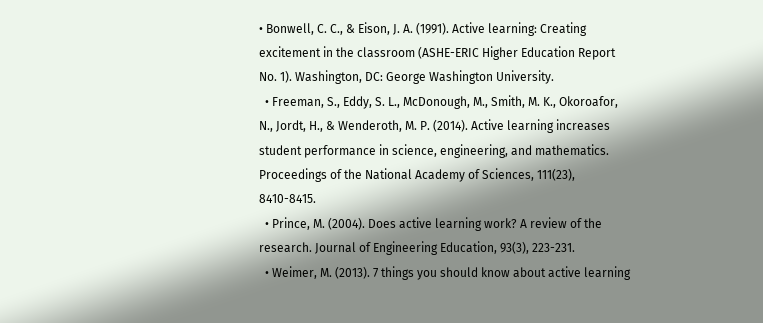• Bonwell, C. C., & Eison, J. A. (1991). Active learning: Creating excitement in the classroom (ASHE-ERIC Higher Education Report No. 1). Washington, DC: George Washington University.
  • Freeman, S., Eddy, S. L., McDonough, M., Smith, M. K., Okoroafor, N., Jordt, H., & Wenderoth, M. P. (2014). Active learning increases student performance in science, engineering, and mathematics. Proceedings of the National Academy of Sciences, 111(23), 8410-8415.
  • Prince, M. (2004). Does active learning work? A review of the research. Journal of Engineering Education, 93(3), 223-231.
  • Weimer, M. (2013). 7 things you should know about active learning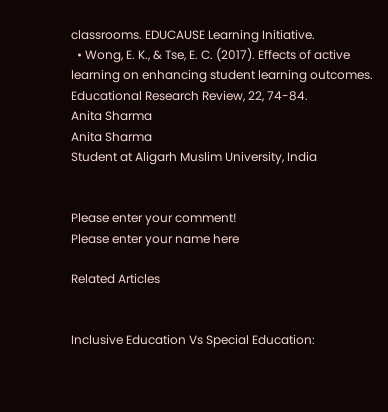classrooms. EDUCAUSE Learning Initiative.
  • Wong, E. K., & Tse, E. C. (2017). Effects of active learning on enhancing student learning outcomes. Educational Research Review, 22, 74-84.
Anita Sharma
Anita Sharma
Student at Aligarh Muslim University, India


Please enter your comment!
Please enter your name here

Related Articles


Inclusive Education Vs Special Education: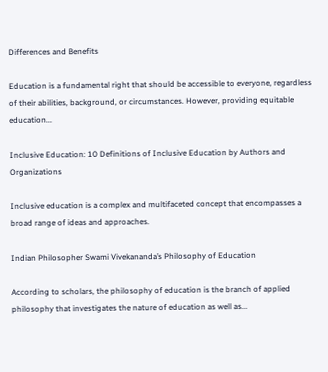Differences and Benefits

Education is a fundamental right that should be accessible to everyone, regardless of their abilities, background, or circumstances. However, providing equitable education...

Inclusive Education: 10 Definitions of Inclusive Education by Authors and Organizations

Inclusive education is a complex and multifaceted concept that encompasses a broad range of ideas and approaches.

Indian Philosopher Swami Vivekananda’s Philosophy of Education

According to scholars, the philosophy of education is the branch of applied philosophy that investigates the nature of education as well as...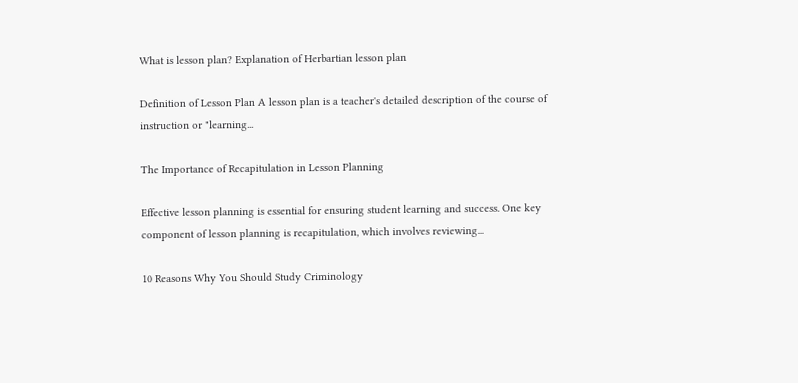What is lesson plan? Explanation of Herbartian lesson plan

Definition of Lesson Plan A lesson plan is a teacher's detailed description of the course of instruction or "learning...

The Importance of Recapitulation in Lesson Planning

Effective lesson planning is essential for ensuring student learning and success. One key component of lesson planning is recapitulation, which involves reviewing...

10 Reasons Why You Should Study Criminology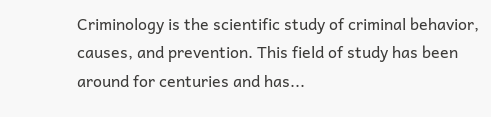Criminology is the scientific study of criminal behavior, causes, and prevention. This field of study has been around for centuries and has...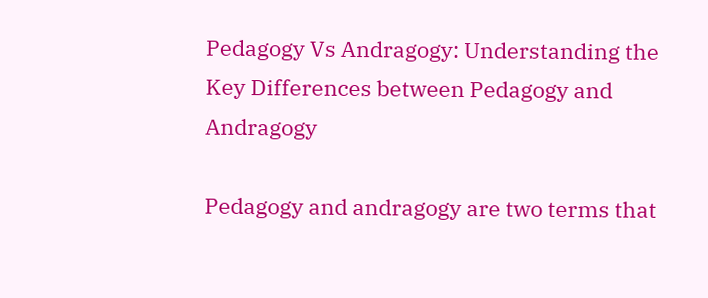Pedagogy Vs Andragogy: Understanding the Key Differences between Pedagogy and Andragogy

Pedagogy and andragogy are two terms that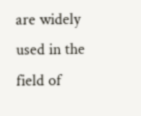are widely used in the field of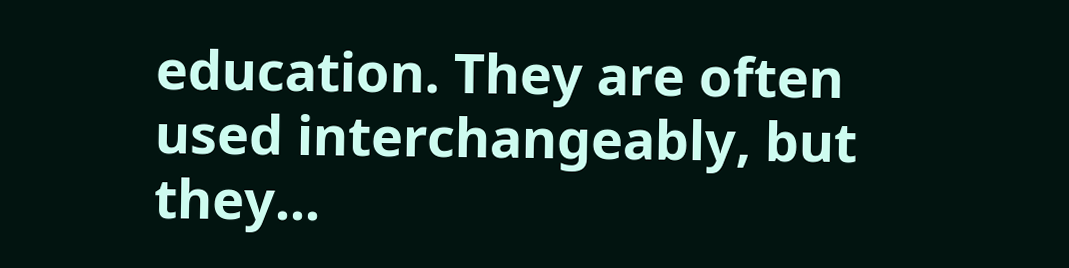education. They are often used interchangeably, but they...